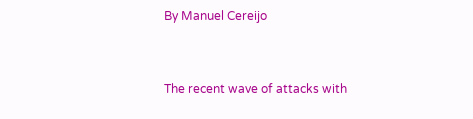By Manuel Cereijo


The recent wave of attacks with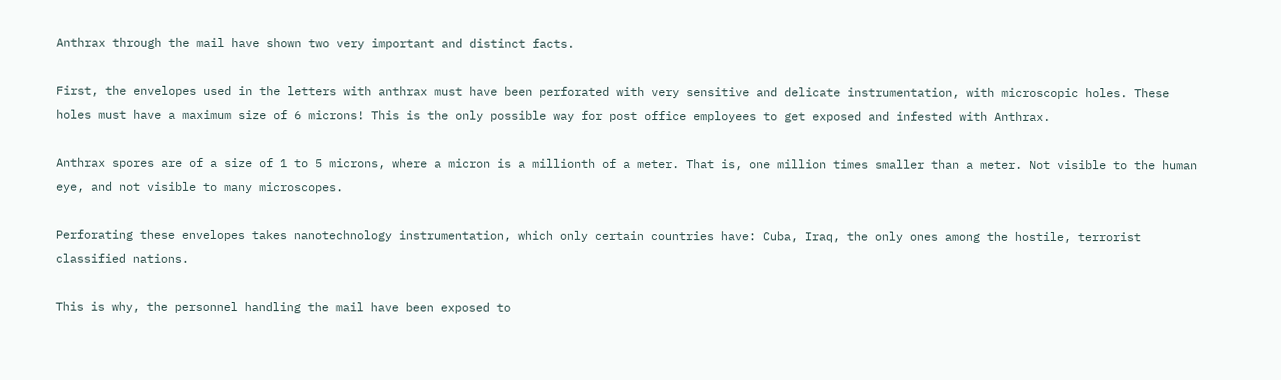Anthrax through the mail have shown two very important and distinct facts.

First, the envelopes used in the letters with anthrax must have been perforated with very sensitive and delicate instrumentation, with microscopic holes. These holes must have a maximum size of 6 microns! This is the only possible way for post office employees to get exposed and infested with Anthrax.

Anthrax spores are of a size of 1 to 5 microns, where a micron is a millionth of a meter. That is, one million times smaller than a meter. Not visible to the human eye, and not visible to many microscopes.

Perforating these envelopes takes nanotechnology instrumentation, which only certain countries have: Cuba, Iraq, the only ones among the hostile, terrorist classified nations.

This is why, the personnel handling the mail have been exposed to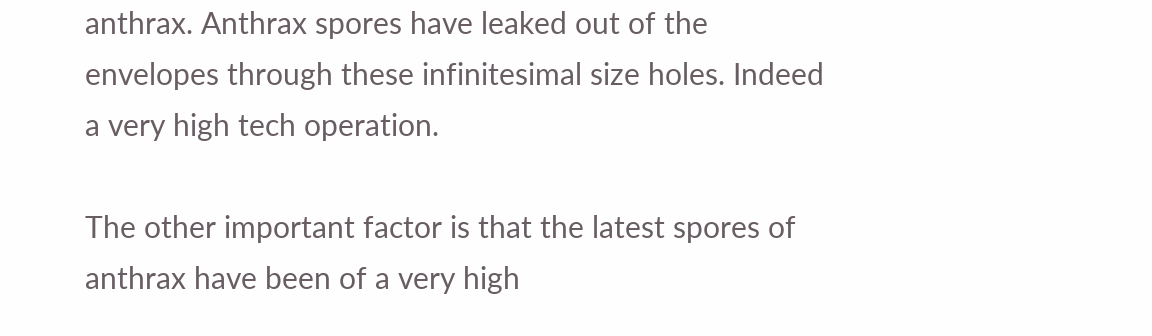anthrax. Anthrax spores have leaked out of the envelopes through these infinitesimal size holes. Indeed a very high tech operation.

The other important factor is that the latest spores of anthrax have been of a very high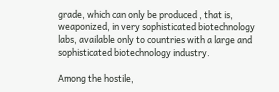grade, which can only be produced , that is, weaponized, in very sophisticated biotechnology labs, available only to countries with a large and sophisticated biotechnology industry.

Among the hostile,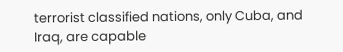terrorist classified nations, only Cuba, and Iraq, are capable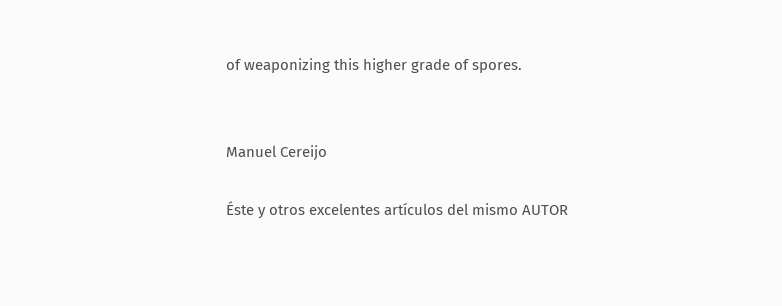of weaponizing this higher grade of spores.


Manuel Cereijo

Éste y otros excelentes artículos del mismo AUTOR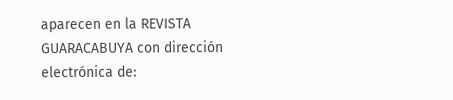aparecen en la REVISTA GUARACABUYA con dirección electrónica de: